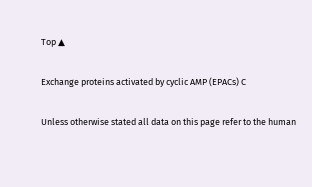Top ▲

Exchange proteins activated by cyclic AMP (EPACs) C

Unless otherwise stated all data on this page refer to the human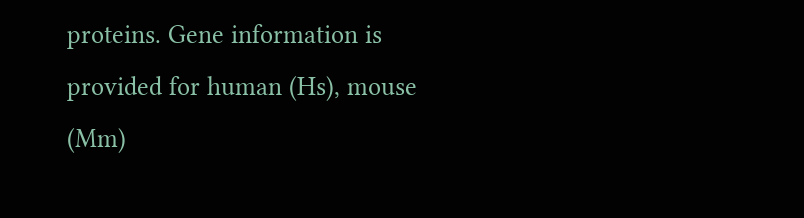proteins. Gene information is provided for human (Hs), mouse (Mm)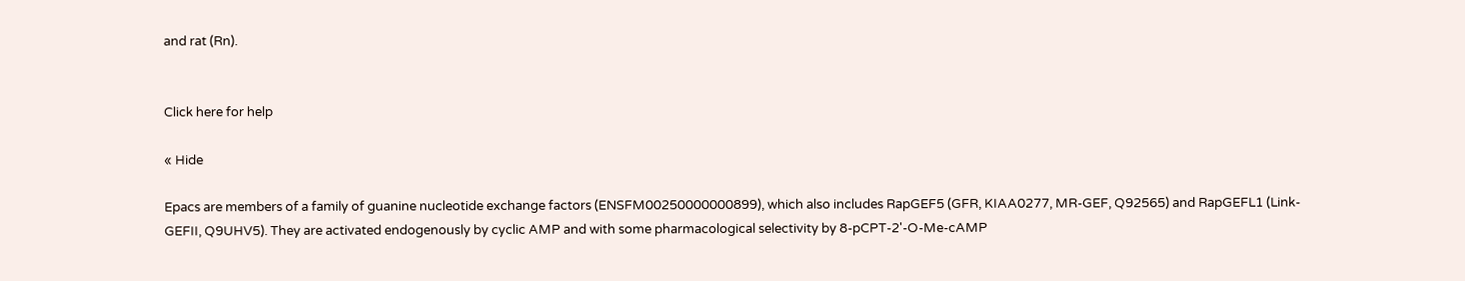and rat (Rn).


Click here for help

« Hide

Epacs are members of a family of guanine nucleotide exchange factors (ENSFM00250000000899), which also includes RapGEF5 (GFR, KIAA0277, MR-GEF, Q92565) and RapGEFL1 (Link-GEFII, Q9UHV5). They are activated endogenously by cyclic AMP and with some pharmacological selectivity by 8-pCPT-2'-O-Me-cAMP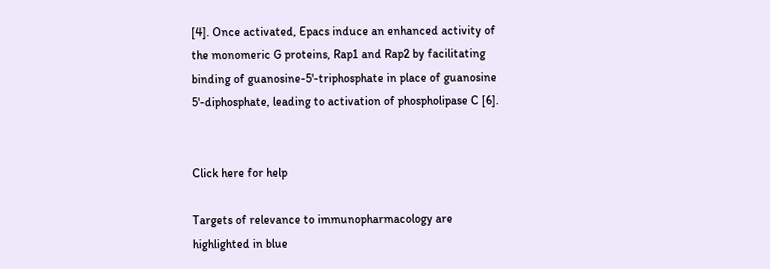[4]. Once activated, Epacs induce an enhanced activity of the monomeric G proteins, Rap1 and Rap2 by facilitating binding of guanosine-5'-triphosphate in place of guanosine 5'-diphosphate, leading to activation of phospholipase C [6].


Click here for help

Targets of relevance to immunopharmacology are highlighted in blue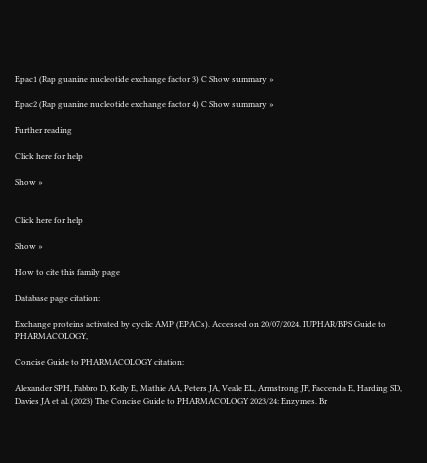Epac1 (Rap guanine nucleotide exchange factor 3) C Show summary »

Epac2 (Rap guanine nucleotide exchange factor 4) C Show summary »

Further reading

Click here for help

Show »


Click here for help

Show »

How to cite this family page

Database page citation:

Exchange proteins activated by cyclic AMP (EPACs). Accessed on 20/07/2024. IUPHAR/BPS Guide to PHARMACOLOGY,

Concise Guide to PHARMACOLOGY citation:

Alexander SPH, Fabbro D, Kelly E, Mathie AA, Peters JA, Veale EL, Armstrong JF, Faccenda E, Harding SD, Davies JA et al. (2023) The Concise Guide to PHARMACOLOGY 2023/24: Enzymes. Br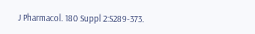J Pharmacol. 180 Suppl 2:S289-373.